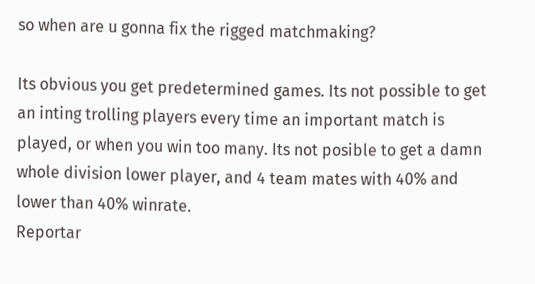so when are u gonna fix the rigged matchmaking?

Its obvious you get predetermined games. Its not possible to get an inting trolling players every time an important match is played, or when you win too many. Its not posible to get a damn whole division lower player, and 4 team mates with 40% and lower than 40% winrate.
Reportar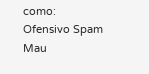como:
Ofensivo Spam Mau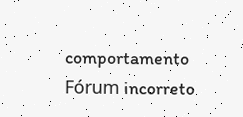comportamento Fórum incorreto